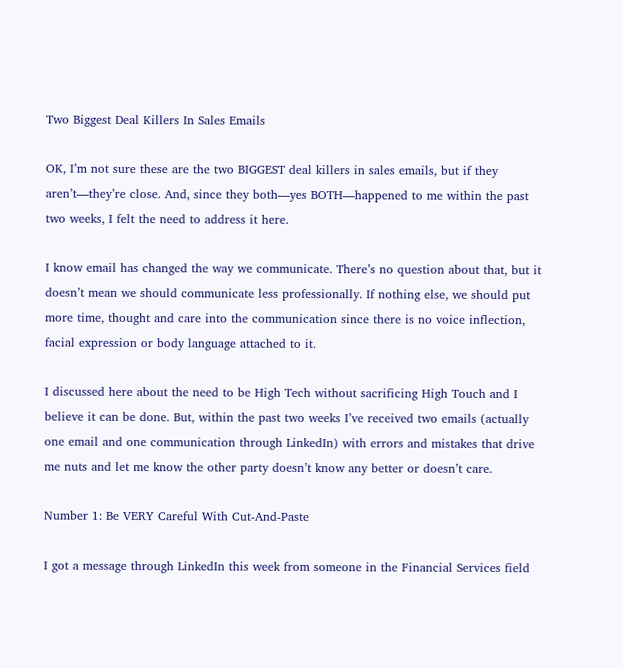Two Biggest Deal Killers In Sales Emails

OK, I’m not sure these are the two BIGGEST deal killers in sales emails, but if they aren’t—they’re close. And, since they both—yes BOTH—happened to me within the past two weeks, I felt the need to address it here.

I know email has changed the way we communicate. There’s no question about that, but it doesn’t mean we should communicate less professionally. If nothing else, we should put more time, thought and care into the communication since there is no voice inflection, facial expression or body language attached to it.

I discussed here about the need to be High Tech without sacrificing High Touch and I believe it can be done. But, within the past two weeks I’ve received two emails (actually one email and one communication through LinkedIn) with errors and mistakes that drive me nuts and let me know the other party doesn’t know any better or doesn’t care.

Number 1: Be VERY Careful With Cut-And-Paste

I got a message through LinkedIn this week from someone in the Financial Services field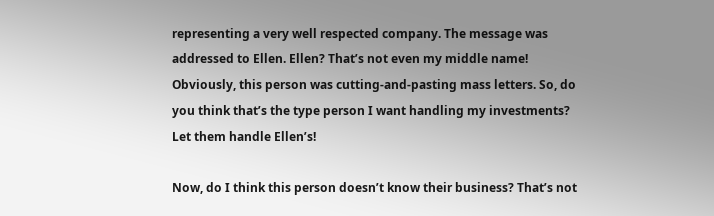representing a very well respected company. The message was addressed to Ellen. Ellen? That’s not even my middle name! Obviously, this person was cutting-and-pasting mass letters. So, do you think that’s the type person I want handling my investments? Let them handle Ellen’s!

Now, do I think this person doesn’t know their business? That’s not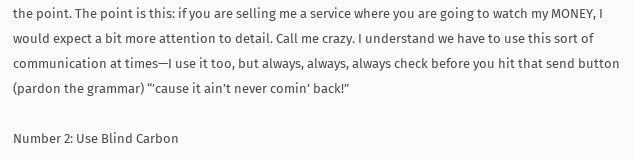the point. The point is this: if you are selling me a service where you are going to watch my MONEY, I would expect a bit more attention to detail. Call me crazy. I understand we have to use this sort of communication at times—I use it too, but always, always, always check before you hit that send button (pardon the grammar) “’cause it ain’t never comin’ back!”

Number 2: Use Blind Carbon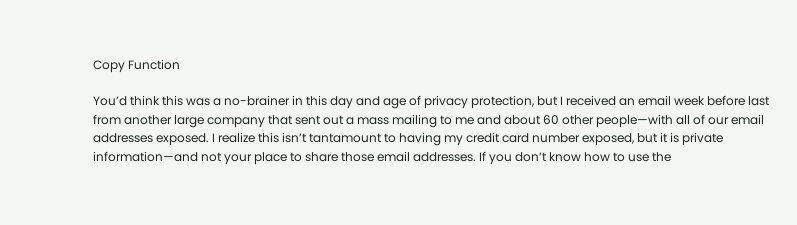Copy Function

You’d think this was a no-brainer in this day and age of privacy protection, but I received an email week before last from another large company that sent out a mass mailing to me and about 60 other people—with all of our email addresses exposed. I realize this isn’t tantamount to having my credit card number exposed, but it is private information—and not your place to share those email addresses. If you don’t know how to use the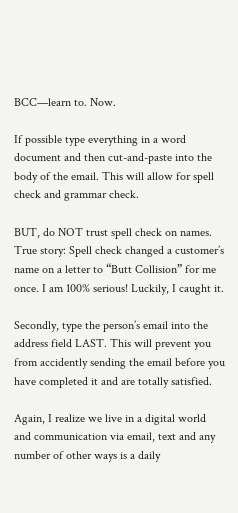BCC—learn to. Now.

If possible type everything in a word document and then cut-and-paste into the body of the email. This will allow for spell check and grammar check.

BUT, do NOT trust spell check on names. True story: Spell check changed a customer’s name on a letter to “Butt Collision” for me once. I am 100% serious! Luckily, I caught it.

Secondly, type the person’s email into the address field LAST. This will prevent you from accidently sending the email before you have completed it and are totally satisfied.

Again, I realize we live in a digital world and communication via email, text and any number of other ways is a daily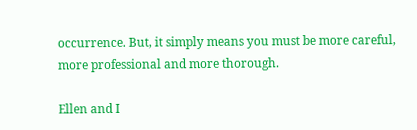occurrence. But, it simply means you must be more careful, more professional and more thorough.

Ellen and I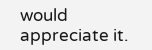would appreciate it.